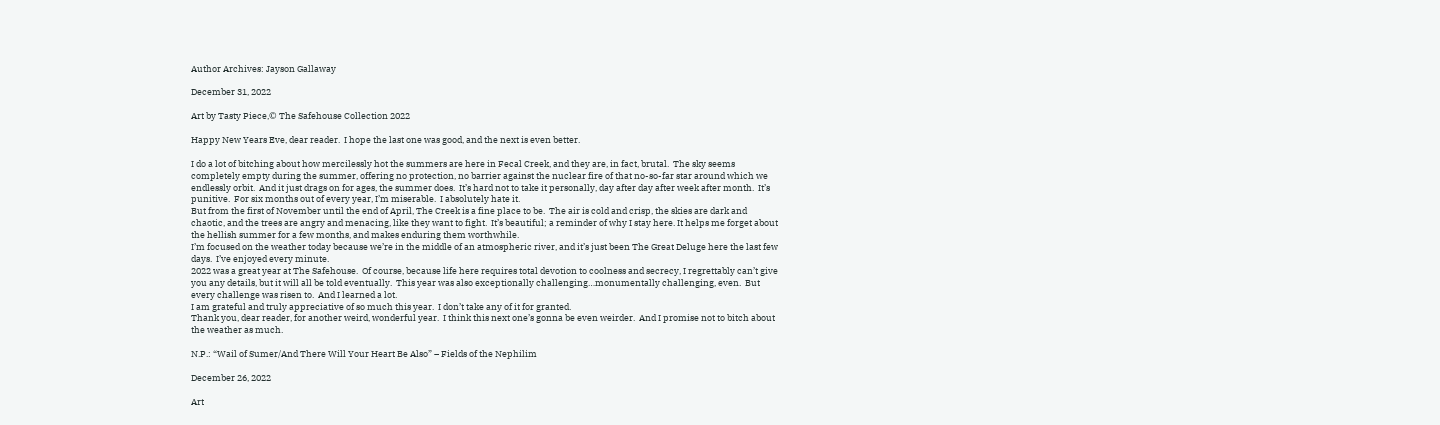Author Archives: Jayson Gallaway

December 31, 2022

Art by Tasty Piece,© The Safehouse Collection 2022

Happy New Years Eve, dear reader.  I hope the last one was good, and the next is even better.

I do a lot of bitching about how mercilessly hot the summers are here in Fecal Creek, and they are, in fact, brutal.  The sky seems completely empty during the summer, offering no protection, no barrier against the nuclear fire of that no-so-far star around which we endlessly orbit.  And it just drags on for ages, the summer does.  It’s hard not to take it personally, day after day after week after month.  It’s punitive.  For six months out of every year, I’m miserable.  I absolutely hate it.
But from the first of November until the end of April, The Creek is a fine place to be.  The air is cold and crisp, the skies are dark and chaotic, and the trees are angry and menacing, like they want to fight.  It’s beautiful; a reminder of why I stay here. It helps me forget about the hellish summer for a few months, and makes enduring them worthwhile.
I’m focused on the weather today because we’re in the middle of an atmospheric river, and it’s just been The Great Deluge here the last few days.  I’ve enjoyed every minute.
2022 was a great year at The Safehouse.  Of course, because life here requires total devotion to coolness and secrecy, I regrettably can’t give you any details, but it will all be told eventually.  This year was also exceptionally challenging…monumentally challenging, even.  But every challenge was risen to.  And I learned a lot.
I am grateful and truly appreciative of so much this year.  I don’t take any of it for granted.
Thank you, dear reader, for another weird, wonderful year.  I think this next one’s gonna be even weirder.  And I promise not to bitch about the weather as much.

N.P.: “Wail of Sumer/And There Will Your Heart Be Also” – Fields of the Nephilim

December 26, 2022

Art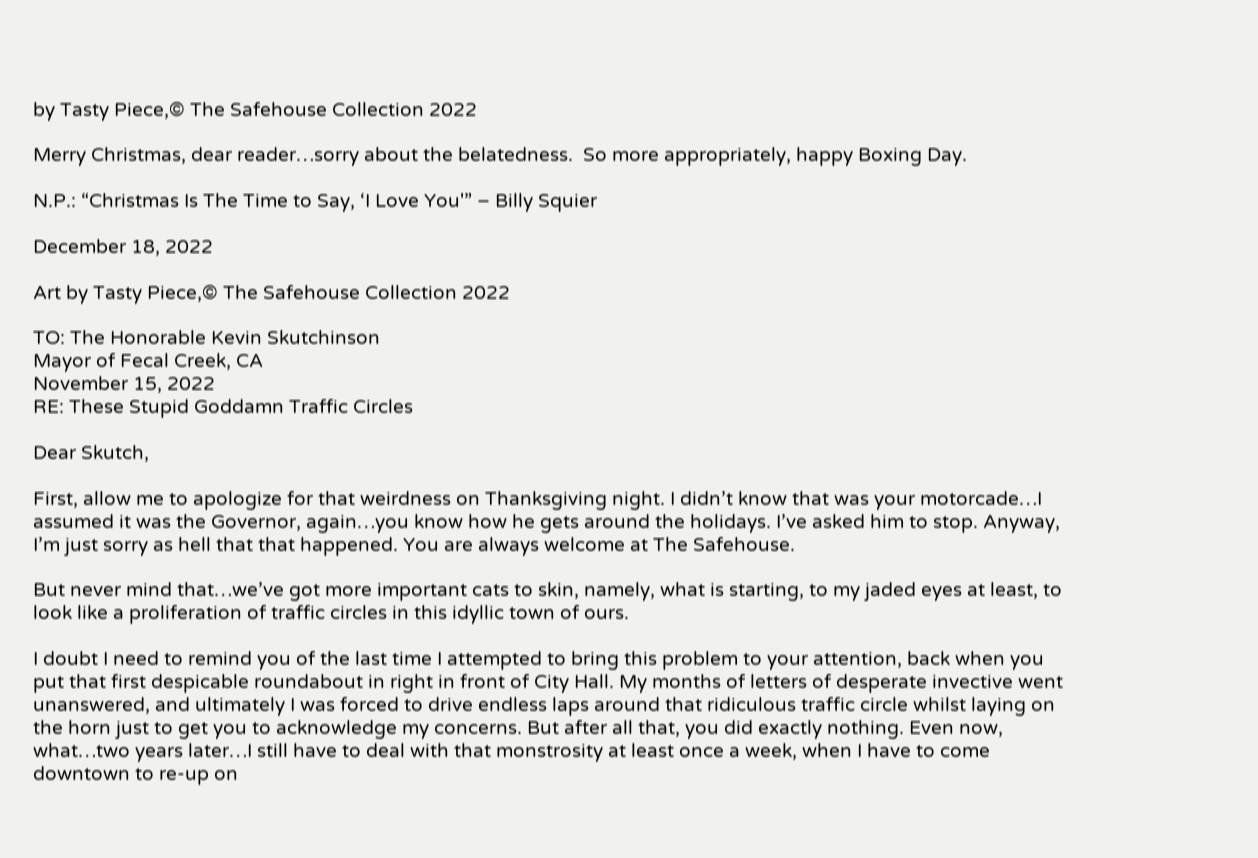by Tasty Piece,© The Safehouse Collection 2022

Merry Christmas, dear reader…sorry about the belatedness.  So more appropriately, happy Boxing Day.

N.P.: “Christmas Is The Time to Say, ‘I Love You'” – Billy Squier

December 18, 2022

Art by Tasty Piece,© The Safehouse Collection 2022

TO: The Honorable Kevin Skutchinson
Mayor of Fecal Creek, CA
November 15, 2022
RE: These Stupid Goddamn Traffic Circles

Dear Skutch,

First, allow me to apologize for that weirdness on Thanksgiving night. I didn’t know that was your motorcade…I assumed it was the Governor, again…you know how he gets around the holidays. I’ve asked him to stop. Anyway, I’m just sorry as hell that that happened. You are always welcome at The Safehouse.

But never mind that…we’ve got more important cats to skin, namely, what is starting, to my jaded eyes at least, to look like a proliferation of traffic circles in this idyllic town of ours.

I doubt I need to remind you of the last time I attempted to bring this problem to your attention, back when you put that first despicable roundabout in right in front of City Hall. My months of letters of desperate invective went unanswered, and ultimately I was forced to drive endless laps around that ridiculous traffic circle whilst laying on the horn just to get you to acknowledge my concerns. But after all that, you did exactly nothing. Even now, what…two years later…I still have to deal with that monstrosity at least once a week, when I have to come downtown to re-up on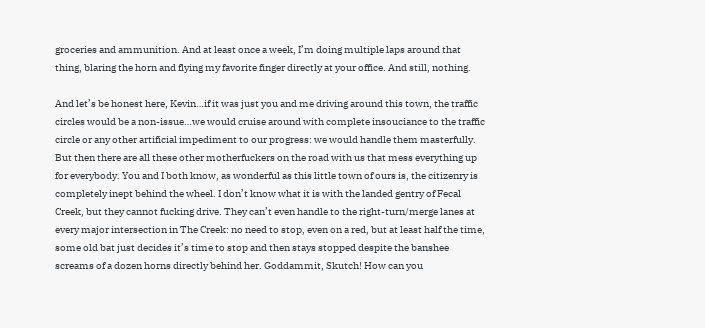groceries and ammunition. And at least once a week, I’m doing multiple laps around that thing, blaring the horn and flying my favorite finger directly at your office. And still, nothing.

And let’s be honest here, Kevin…if it was just you and me driving around this town, the traffic circles would be a non-issue…we would cruise around with complete insouciance to the traffic circle or any other artificial impediment to our progress: we would handle them masterfully. But then there are all these other motherfuckers on the road with us that mess everything up for everybody. You and I both know, as wonderful as this little town of ours is, the citizenry is completely inept behind the wheel. I don’t know what it is with the landed gentry of Fecal Creek, but they cannot fucking drive. They can’t even handle to the right-turn/merge lanes at every major intersection in The Creek: no need to stop, even on a red, but at least half the time, some old bat just decides it’s time to stop and then stays stopped despite the banshee screams of a dozen horns directly behind her. Goddammit, Skutch! How can you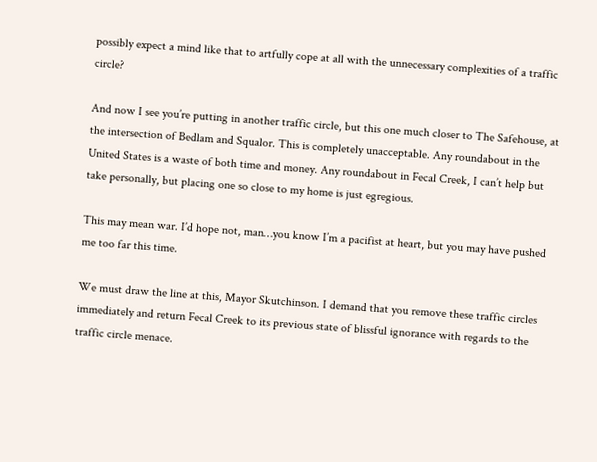possibly expect a mind like that to artfully cope at all with the unnecessary complexities of a traffic circle?

And now I see you’re putting in another traffic circle, but this one much closer to The Safehouse, at the intersection of Bedlam and Squalor. This is completely unacceptable. Any roundabout in the United States is a waste of both time and money. Any roundabout in Fecal Creek, I can’t help but take personally, but placing one so close to my home is just egregious.

This may mean war. I’d hope not, man…you know I’m a pacifist at heart, but you may have pushed me too far this time.

We must draw the line at this, Mayor Skutchinson. I demand that you remove these traffic circles immediately and return Fecal Creek to its previous state of blissful ignorance with regards to the traffic circle menace.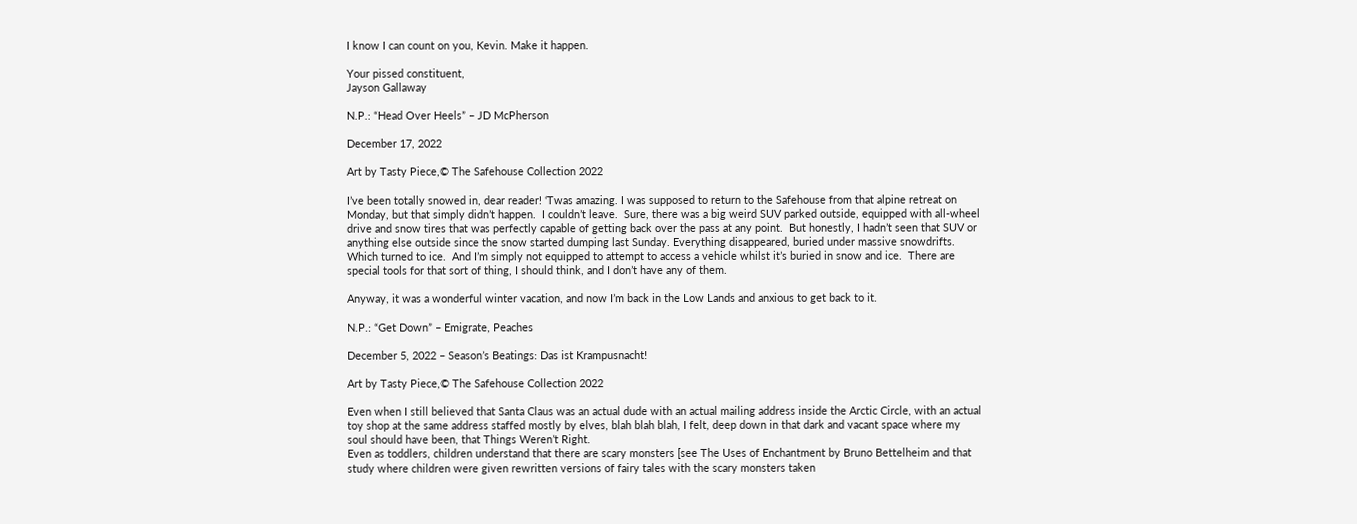I know I can count on you, Kevin. Make it happen.

Your pissed constituent,
Jayson Gallaway

N.P.: “Head Over Heels” – JD McPherson

December 17, 2022

Art by Tasty Piece,© The Safehouse Collection 2022

I’ve been totally snowed in, dear reader! ‘Twas amazing. I was supposed to return to the Safehouse from that alpine retreat on Monday, but that simply didn’t happen.  I couldn’t leave.  Sure, there was a big weird SUV parked outside, equipped with all-wheel drive and snow tires that was perfectly capable of getting back over the pass at any point.  But honestly, I hadn’t seen that SUV or anything else outside since the snow started dumping last Sunday. Everything disappeared, buried under massive snowdrifts.  Which turned to ice.  And I’m simply not equipped to attempt to access a vehicle whilst it’s buried in snow and ice.  There are special tools for that sort of thing, I should think, and I don’t have any of them.

Anyway, it was a wonderful winter vacation, and now I’m back in the Low Lands and anxious to get back to it.

N.P.: “Get Down” – Emigrate, Peaches

December 5, 2022 – Season’s Beatings: Das ist Krampusnacht!

Art by Tasty Piece,© The Safehouse Collection 2022

Even when I still believed that Santa Claus was an actual dude with an actual mailing address inside the Arctic Circle, with an actual toy shop at the same address staffed mostly by elves, blah blah blah, I felt, deep down in that dark and vacant space where my soul should have been, that Things Weren’t Right.
Even as toddlers, children understand that there are scary monsters [see The Uses of Enchantment by Bruno Bettelheim and that study where children were given rewritten versions of fairy tales with the scary monsters taken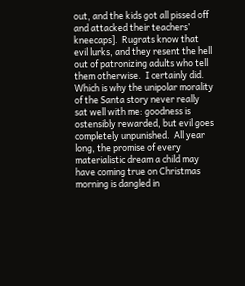out, and the kids got all pissed off and attacked their teachers’ kneecaps].  Rugrats know that evil lurks, and they resent the hell out of patronizing adults who tell them otherwise.  I certainly did.  Which is why the unipolar morality of the Santa story never really sat well with me: goodness is ostensibly rewarded, but evil goes completely unpunished.  All year long, the promise of every materialistic dream a child may have coming true on Christmas morning is dangled in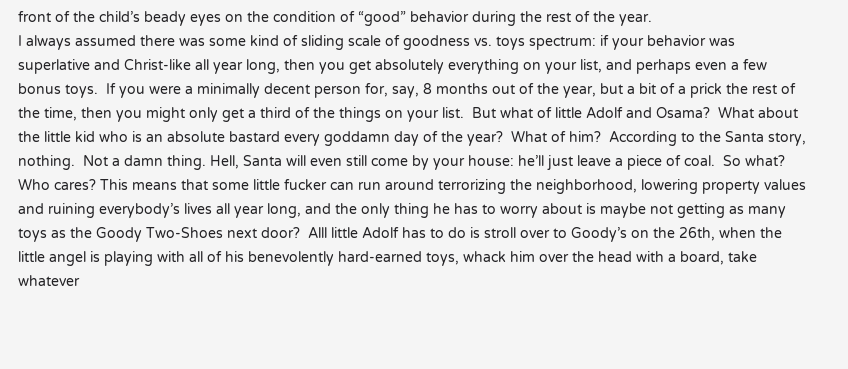front of the child’s beady eyes on the condition of “good” behavior during the rest of the year.
I always assumed there was some kind of sliding scale of goodness vs. toys spectrum: if your behavior was superlative and Christ-like all year long, then you get absolutely everything on your list, and perhaps even a few bonus toys.  If you were a minimally decent person for, say, 8 months out of the year, but a bit of a prick the rest of the time, then you might only get a third of the things on your list.  But what of little Adolf and Osama?  What about the little kid who is an absolute bastard every goddamn day of the year?  What of him?  According to the Santa story, nothing.  Not a damn thing. Hell, Santa will even still come by your house: he’ll just leave a piece of coal.  So what?  Who cares? This means that some little fucker can run around terrorizing the neighborhood, lowering property values and ruining everybody’s lives all year long, and the only thing he has to worry about is maybe not getting as many toys as the Goody Two-Shoes next door?  Alll little Adolf has to do is stroll over to Goody’s on the 26th, when the little angel is playing with all of his benevolently hard-earned toys, whack him over the head with a board, take whatever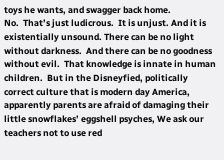toys he wants, and swagger back home.
No.  That’s just ludicrous.  It is unjust. And it is existentially unsound. There can be no light without darkness.  And there can be no goodness without evil.  That knowledge is innate in human children.  But in the Disneyfied, politically correct culture that is modern day America, apparently parents are afraid of damaging their little snowflakes’ eggshell psyches, We ask our teachers not to use red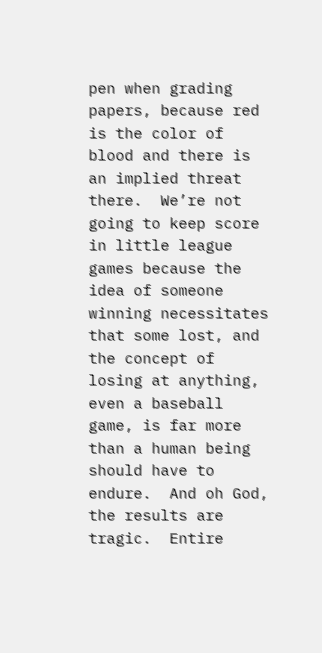pen when grading papers, because red is the color of blood and there is an implied threat there.  We’re not going to keep score in little league games because the idea of someone winning necessitates that some lost, and the concept of losing at anything, even a baseball game, is far more than a human being should have to endure.  And oh God, the results are tragic.  Entire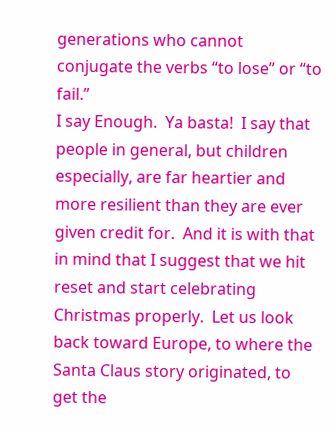generations who cannot conjugate the verbs “to lose” or “to fail.”
I say Enough.  Ya basta!  I say that people in general, but children especially, are far heartier and more resilient than they are ever given credit for.  And it is with that in mind that I suggest that we hit reset and start celebrating Christmas properly.  Let us look back toward Europe, to where the Santa Claus story originated, to get the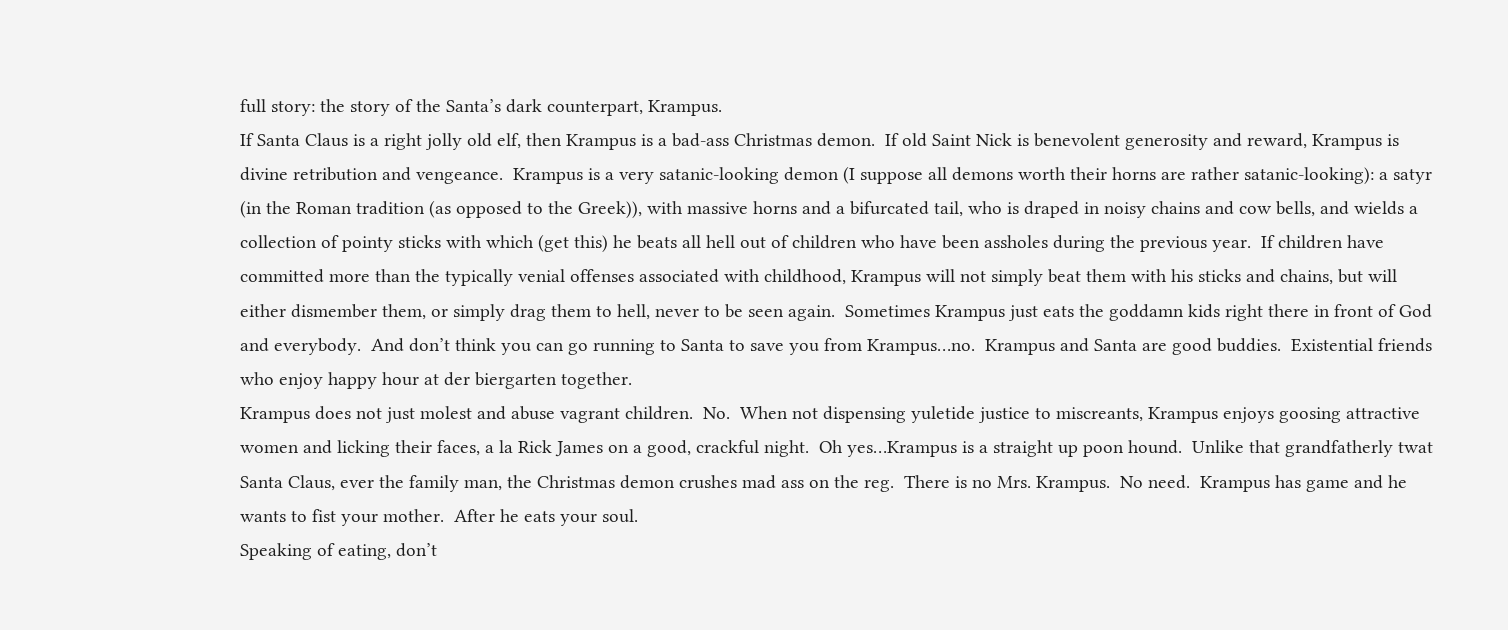full story: the story of the Santa’s dark counterpart, Krampus.
If Santa Claus is a right jolly old elf, then Krampus is a bad-ass Christmas demon.  If old Saint Nick is benevolent generosity and reward, Krampus is divine retribution and vengeance.  Krampus is a very satanic-looking demon (I suppose all demons worth their horns are rather satanic-looking): a satyr (in the Roman tradition (as opposed to the Greek)), with massive horns and a bifurcated tail, who is draped in noisy chains and cow bells, and wields a collection of pointy sticks with which (get this) he beats all hell out of children who have been assholes during the previous year.  If children have committed more than the typically venial offenses associated with childhood, Krampus will not simply beat them with his sticks and chains, but will either dismember them, or simply drag them to hell, never to be seen again.  Sometimes Krampus just eats the goddamn kids right there in front of God and everybody.  And don’t think you can go running to Santa to save you from Krampus…no.  Krampus and Santa are good buddies.  Existential friends who enjoy happy hour at der biergarten together.
Krampus does not just molest and abuse vagrant children.  No.  When not dispensing yuletide justice to miscreants, Krampus enjoys goosing attractive women and licking their faces, a la Rick James on a good, crackful night.  Oh yes…Krampus is a straight up poon hound.  Unlike that grandfatherly twat Santa Claus, ever the family man, the Christmas demon crushes mad ass on the reg.  There is no Mrs. Krampus.  No need.  Krampus has game and he wants to fist your mother.  After he eats your soul.
Speaking of eating, don’t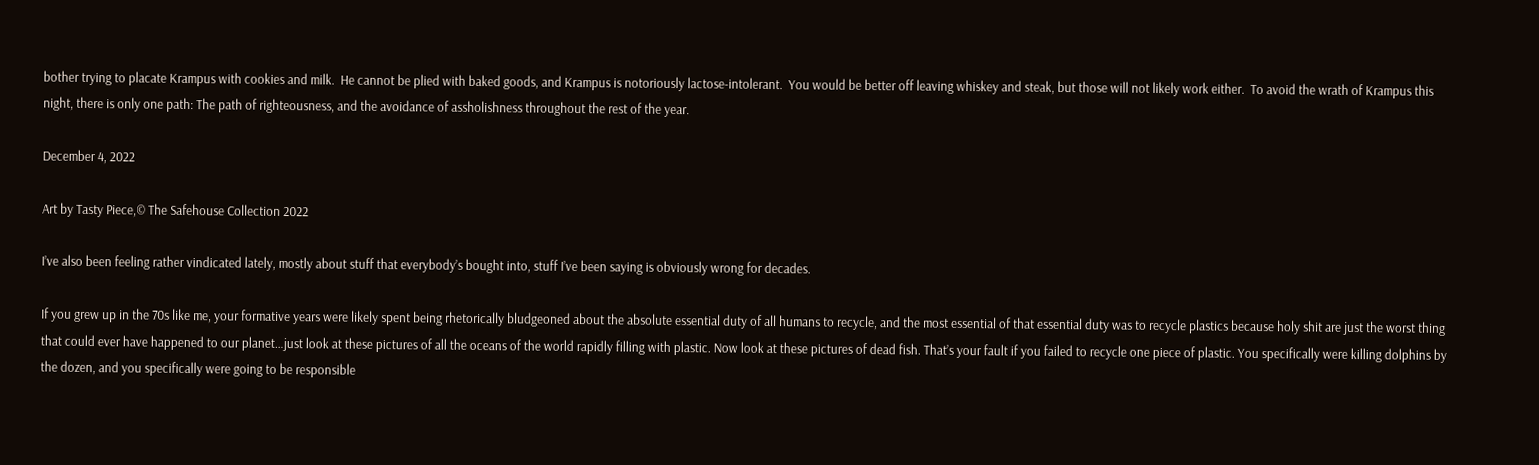bother trying to placate Krampus with cookies and milk.  He cannot be plied with baked goods, and Krampus is notoriously lactose-intolerant.  You would be better off leaving whiskey and steak, but those will not likely work either.  To avoid the wrath of Krampus this night, there is only one path: The path of righteousness, and the avoidance of assholishness throughout the rest of the year.

December 4, 2022

Art by Tasty Piece,© The Safehouse Collection 2022

I’ve also been feeling rather vindicated lately, mostly about stuff that everybody’s bought into, stuff I’ve been saying is obviously wrong for decades.

If you grew up in the 70s like me, your formative years were likely spent being rhetorically bludgeoned about the absolute essential duty of all humans to recycle, and the most essential of that essential duty was to recycle plastics because holy shit are just the worst thing that could ever have happened to our planet…just look at these pictures of all the oceans of the world rapidly filling with plastic. Now look at these pictures of dead fish. That’s your fault if you failed to recycle one piece of plastic. You specifically were killing dolphins by the dozen, and you specifically were going to be responsible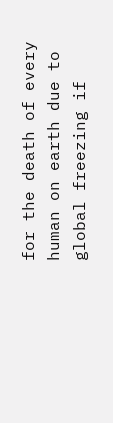for the death of every human on earth due to global freezing if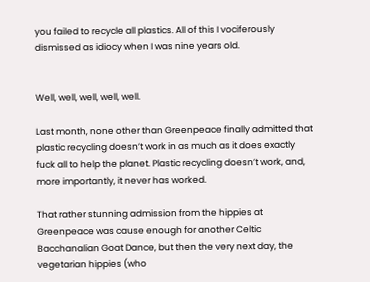you failed to recycle all plastics. All of this I vociferously dismissed as idiocy when I was nine years old.


Well, well, well, well, well.

Last month, none other than Greenpeace finally admitted that plastic recycling doesn’t work in as much as it does exactly fuck all to help the planet. Plastic recycling doesn’t work, and, more importantly, it never has worked.

That rather stunning admission from the hippies at Greenpeace was cause enough for another Celtic Bacchanalian Goat Dance, but then the very next day, the vegetarian hippies (who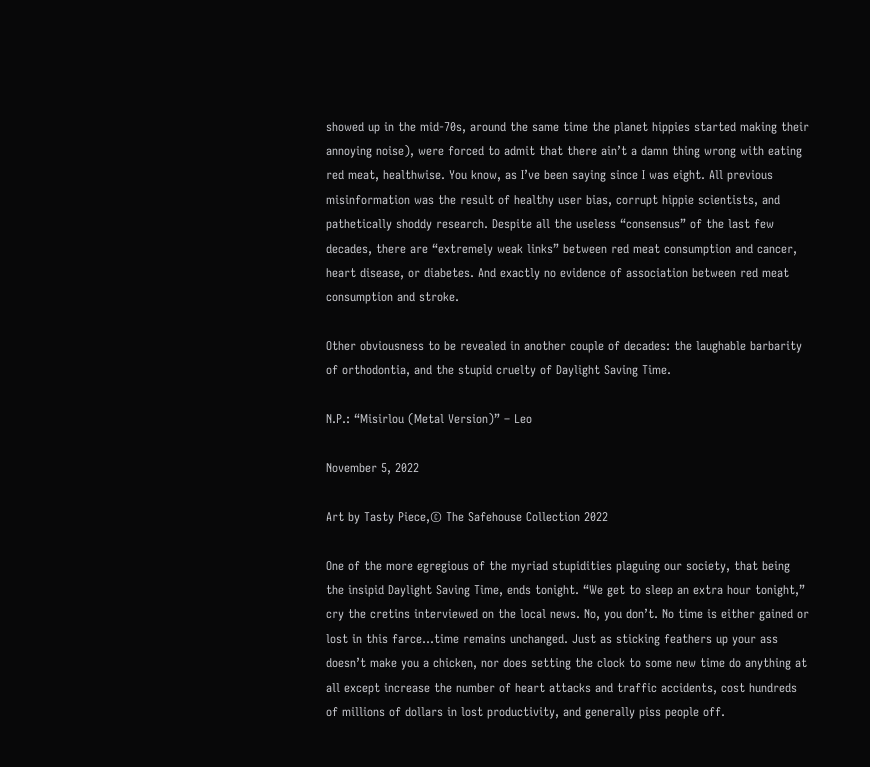showed up in the mid-70s, around the same time the planet hippies started making their annoying noise), were forced to admit that there ain’t a damn thing wrong with eating red meat, healthwise. You know, as I’ve been saying since I was eight. All previous misinformation was the result of healthy user bias, corrupt hippie scientists, and pathetically shoddy research. Despite all the useless “consensus” of the last few decades, there are “extremely weak links” between red meat consumption and cancer, heart disease, or diabetes. And exactly no evidence of association between red meat consumption and stroke.

Other obviousness to be revealed in another couple of decades: the laughable barbarity of orthodontia, and the stupid cruelty of Daylight Saving Time.

N.P.: “Misirlou (Metal Version)” – Leo

November 5, 2022

Art by Tasty Piece,© The Safehouse Collection 2022

One of the more egregious of the myriad stupidities plaguing our society, that being the insipid Daylight Saving Time, ends tonight. “We get to sleep an extra hour tonight,” cry the cretins interviewed on the local news. No, you don’t. No time is either gained or lost in this farce…time remains unchanged. Just as sticking feathers up your ass doesn’t make you a chicken, nor does setting the clock to some new time do anything at all except increase the number of heart attacks and traffic accidents, cost hundreds of millions of dollars in lost productivity, and generally piss people off.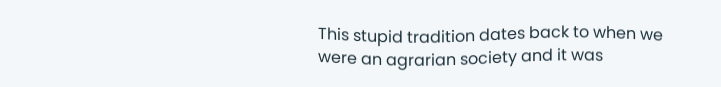This stupid tradition dates back to when we were an agrarian society and it was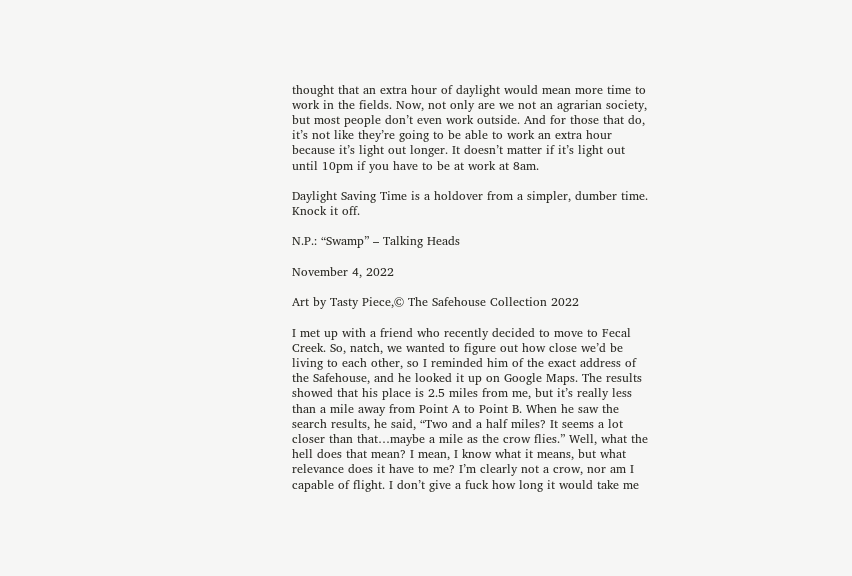thought that an extra hour of daylight would mean more time to work in the fields. Now, not only are we not an agrarian society, but most people don’t even work outside. And for those that do, it’s not like they’re going to be able to work an extra hour because it’s light out longer. It doesn’t matter if it’s light out until 10pm if you have to be at work at 8am.

Daylight Saving Time is a holdover from a simpler, dumber time. Knock it off.

N.P.: “Swamp” – Talking Heads

November 4, 2022

Art by Tasty Piece,© The Safehouse Collection 2022

I met up with a friend who recently decided to move to Fecal Creek. So, natch, we wanted to figure out how close we’d be living to each other, so I reminded him of the exact address of the Safehouse, and he looked it up on Google Maps. The results showed that his place is 2.5 miles from me, but it’s really less than a mile away from Point A to Point B. When he saw the search results, he said, “Two and a half miles? It seems a lot closer than that…maybe a mile as the crow flies.” Well, what the hell does that mean? I mean, I know what it means, but what relevance does it have to me? I’m clearly not a crow, nor am I capable of flight. I don’t give a fuck how long it would take me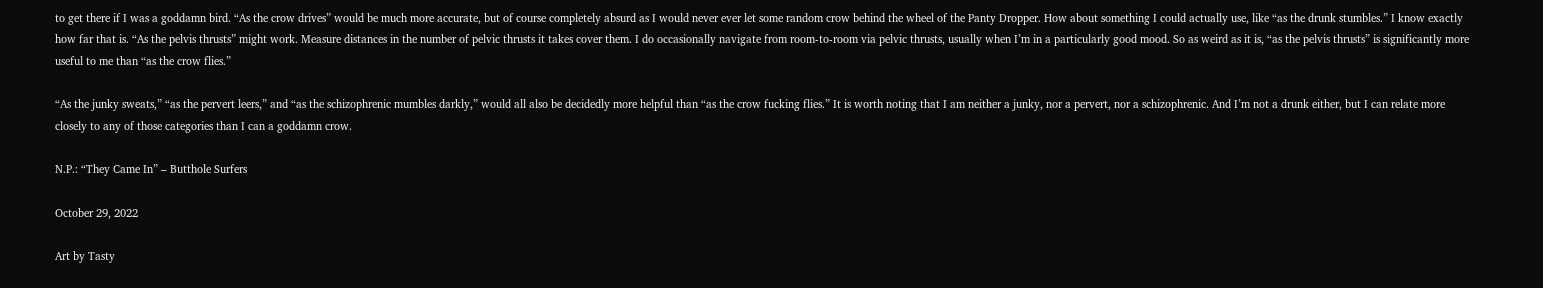to get there if I was a goddamn bird. “As the crow drives” would be much more accurate, but of course completely absurd as I would never ever let some random crow behind the wheel of the Panty Dropper. How about something I could actually use, like “as the drunk stumbles.” I know exactly how far that is. “As the pelvis thrusts” might work. Measure distances in the number of pelvic thrusts it takes cover them. I do occasionally navigate from room-to-room via pelvic thrusts, usually when I’m in a particularly good mood. So as weird as it is, “as the pelvis thrusts” is significantly more useful to me than “as the crow flies.”

“As the junky sweats,” “as the pervert leers,” and “as the schizophrenic mumbles darkly,” would all also be decidedly more helpful than “as the crow fucking flies.” It is worth noting that I am neither a junky, nor a pervert, nor a schizophrenic. And I’m not a drunk either, but I can relate more closely to any of those categories than I can a goddamn crow.

N.P.: “They Came In” – Butthole Surfers

October 29, 2022

Art by Tasty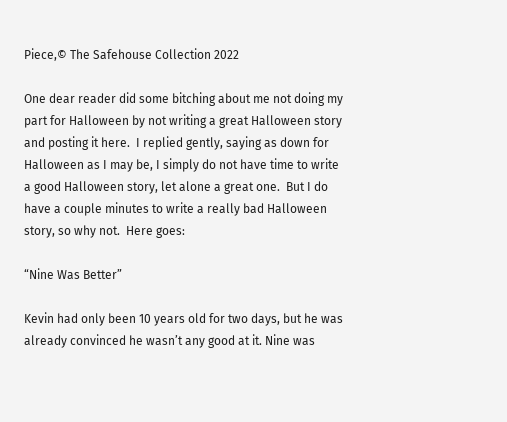Piece,© The Safehouse Collection 2022

One dear reader did some bitching about me not doing my part for Halloween by not writing a great Halloween story and posting it here.  I replied gently, saying as down for Halloween as I may be, I simply do not have time to write a good Halloween story, let alone a great one.  But I do have a couple minutes to write a really bad Halloween story, so why not.  Here goes:

“Nine Was Better”

Kevin had only been 10 years old for two days, but he was already convinced he wasn’t any good at it. Nine was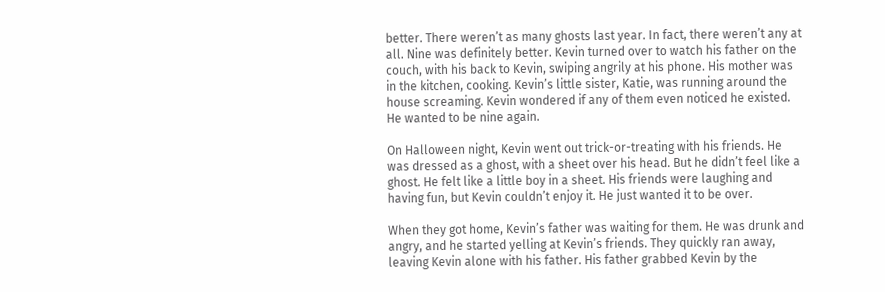better. There weren’t as many ghosts last year. In fact, there weren’t any at all. Nine was definitely better. Kevin turned over to watch his father on the couch, with his back to Kevin, swiping angrily at his phone. His mother was in the kitchen, cooking. Kevin’s little sister, Katie, was running around the house screaming. Kevin wondered if any of them even noticed he existed. He wanted to be nine again.

On Halloween night, Kevin went out trick-or-treating with his friends. He was dressed as a ghost, with a sheet over his head. But he didn’t feel like a ghost. He felt like a little boy in a sheet. His friends were laughing and having fun, but Kevin couldn’t enjoy it. He just wanted it to be over.

When they got home, Kevin’s father was waiting for them. He was drunk and angry, and he started yelling at Kevin’s friends. They quickly ran away, leaving Kevin alone with his father. His father grabbed Kevin by the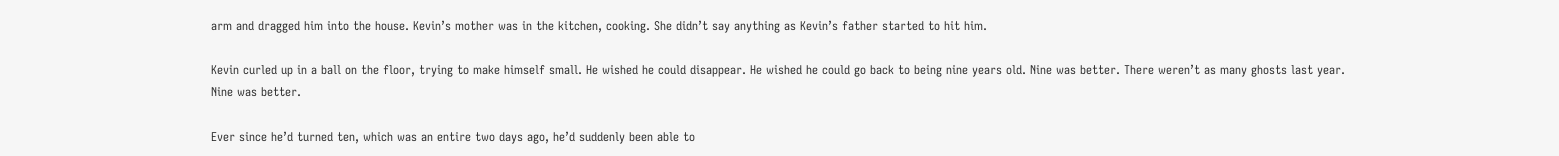arm and dragged him into the house. Kevin’s mother was in the kitchen, cooking. She didn’t say anything as Kevin’s father started to hit him.

Kevin curled up in a ball on the floor, trying to make himself small. He wished he could disappear. He wished he could go back to being nine years old. Nine was better. There weren’t as many ghosts last year. Nine was better.

Ever since he’d turned ten, which was an entire two days ago, he’d suddenly been able to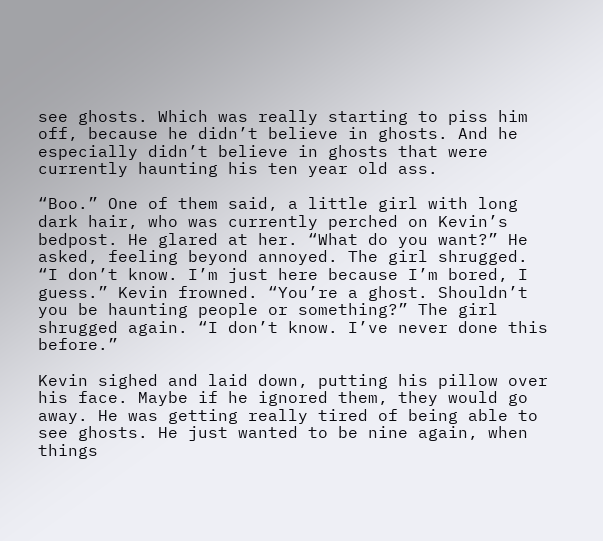see ghosts. Which was really starting to piss him off, because he didn’t believe in ghosts. And he especially didn’t believe in ghosts that were currently haunting his ten year old ass.

“Boo.” One of them said, a little girl with long dark hair, who was currently perched on Kevin’s bedpost. He glared at her. “What do you want?” He asked, feeling beyond annoyed. The girl shrugged. “I don’t know. I’m just here because I’m bored, I guess.” Kevin frowned. “You’re a ghost. Shouldn’t you be haunting people or something?” The girl shrugged again. “I don’t know. I’ve never done this before.”

Kevin sighed and laid down, putting his pillow over his face. Maybe if he ignored them, they would go away. He was getting really tired of being able to see ghosts. He just wanted to be nine again, when things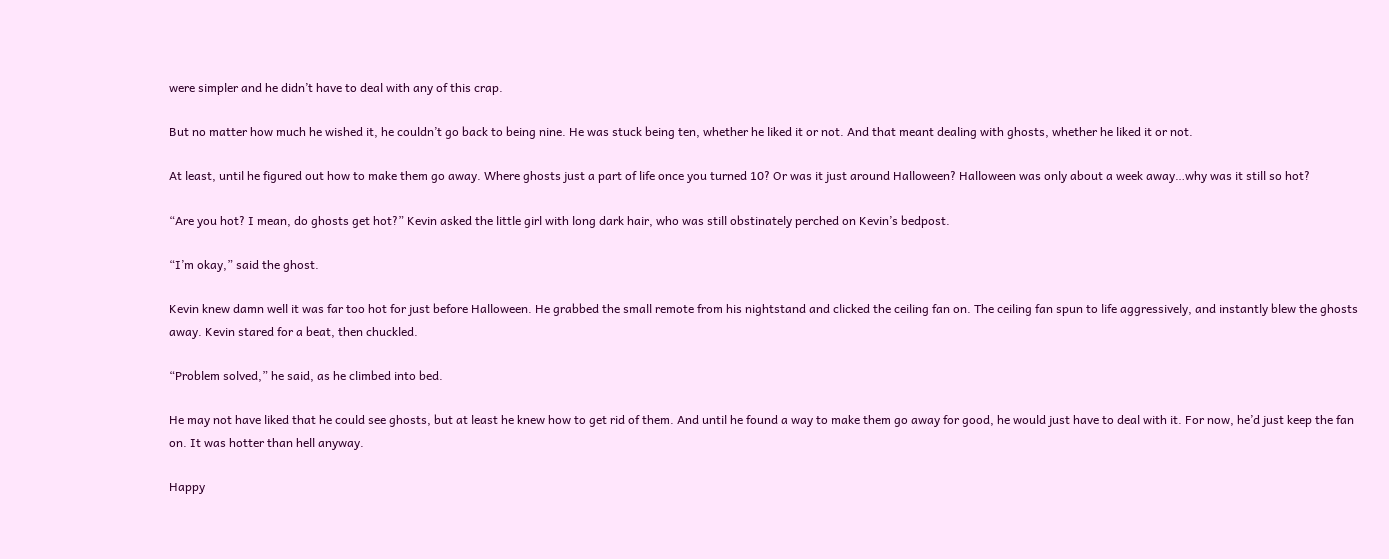were simpler and he didn’t have to deal with any of this crap.

But no matter how much he wished it, he couldn’t go back to being nine. He was stuck being ten, whether he liked it or not. And that meant dealing with ghosts, whether he liked it or not.

At least, until he figured out how to make them go away. Where ghosts just a part of life once you turned 10? Or was it just around Halloween? Halloween was only about a week away…why was it still so hot?

“Are you hot? I mean, do ghosts get hot?” Kevin asked the little girl with long dark hair, who was still obstinately perched on Kevin’s bedpost.

“I’m okay,” said the ghost.

Kevin knew damn well it was far too hot for just before Halloween. He grabbed the small remote from his nightstand and clicked the ceiling fan on. The ceiling fan spun to life aggressively, and instantly blew the ghosts away. Kevin stared for a beat, then chuckled.

“Problem solved,” he said, as he climbed into bed.

He may not have liked that he could see ghosts, but at least he knew how to get rid of them. And until he found a way to make them go away for good, he would just have to deal with it. For now, he’d just keep the fan on. It was hotter than hell anyway.

Happy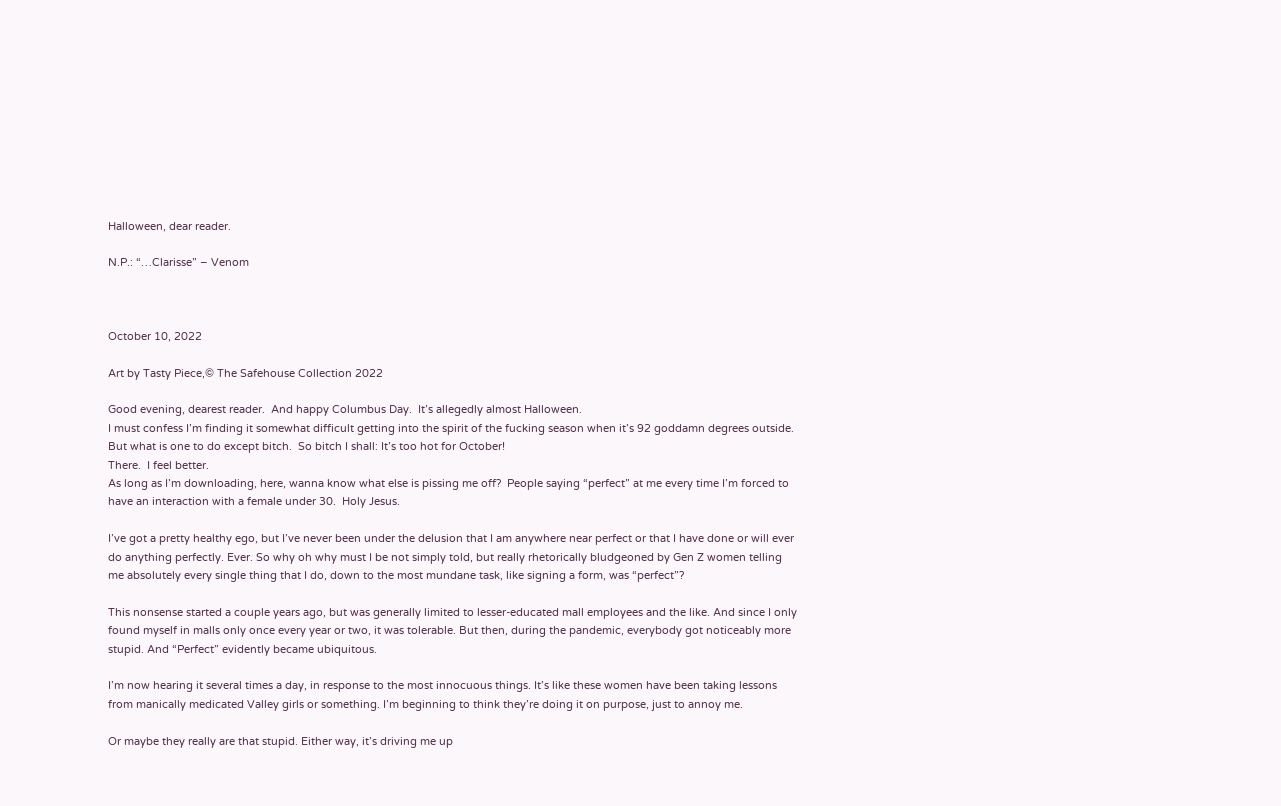Halloween, dear reader.

N.P.: “…Clarisse” – Venom



October 10, 2022

Art by Tasty Piece,© The Safehouse Collection 2022

Good evening, dearest reader.  And happy Columbus Day.  It’s allegedly almost Halloween.
I must confess I’m finding it somewhat difficult getting into the spirit of the fucking season when it’s 92 goddamn degrees outside.  But what is one to do except bitch.  So bitch I shall: It’s too hot for October!
There.  I feel better.
As long as I’m downloading, here, wanna know what else is pissing me off?  People saying “perfect” at me every time I’m forced to have an interaction with a female under 30.  Holy Jesus.

I’ve got a pretty healthy ego, but I’ve never been under the delusion that I am anywhere near perfect or that I have done or will ever do anything perfectly. Ever. So why oh why must I be not simply told, but really rhetorically bludgeoned by Gen Z women telling me absolutely every single thing that I do, down to the most mundane task, like signing a form, was “perfect”?

This nonsense started a couple years ago, but was generally limited to lesser-educated mall employees and the like. And since I only found myself in malls only once every year or two, it was tolerable. But then, during the pandemic, everybody got noticeably more stupid. And “Perfect” evidently became ubiquitous.

I’m now hearing it several times a day, in response to the most innocuous things. It’s like these women have been taking lessons from manically medicated Valley girls or something. I’m beginning to think they’re doing it on purpose, just to annoy me.

Or maybe they really are that stupid. Either way, it’s driving me up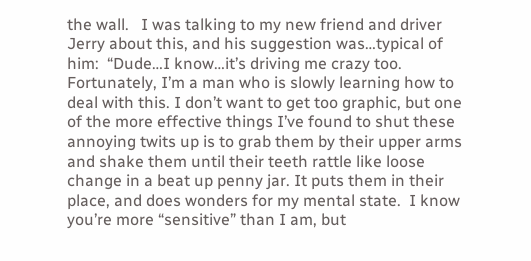the wall.   I was talking to my new friend and driver Jerry about this, and his suggestion was…typical of him:  “Dude…I know…it’s driving me crazy too.  Fortunately, I’m a man who is slowly learning how to deal with this. I don’t want to get too graphic, but one of the more effective things I’ve found to shut these annoying twits up is to grab them by their upper arms and shake them until their teeth rattle like loose change in a beat up penny jar. It puts them in their place, and does wonders for my mental state.  I know you’re more “sensitive” than I am, but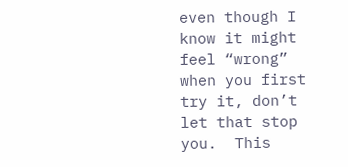even though I know it might feel “wrong” when you first try it, don’t let that stop you.  This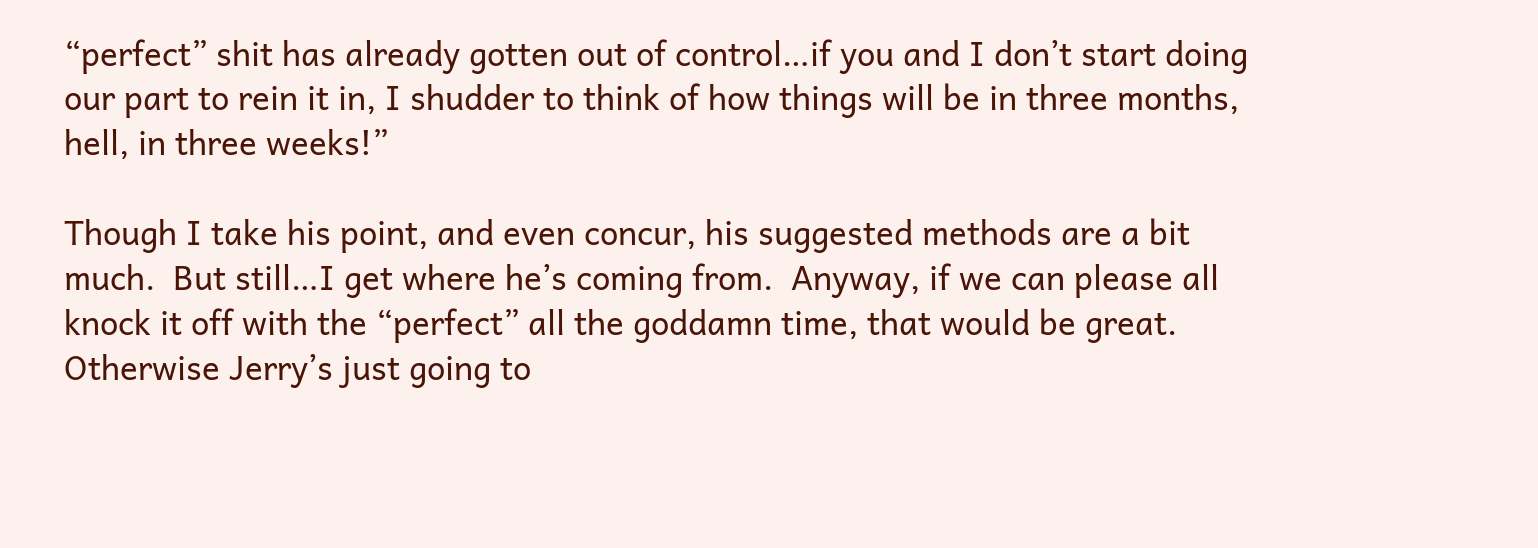“perfect” shit has already gotten out of control…if you and I don’t start doing our part to rein it in, I shudder to think of how things will be in three months, hell, in three weeks!”

Though I take his point, and even concur, his suggested methods are a bit much.  But still…I get where he’s coming from.  Anyway, if we can please all knock it off with the “perfect” all the goddamn time, that would be great.  Otherwise Jerry’s just going to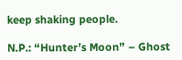keep shaking people.

N.P.: “Hunter’s Moon” – Ghost